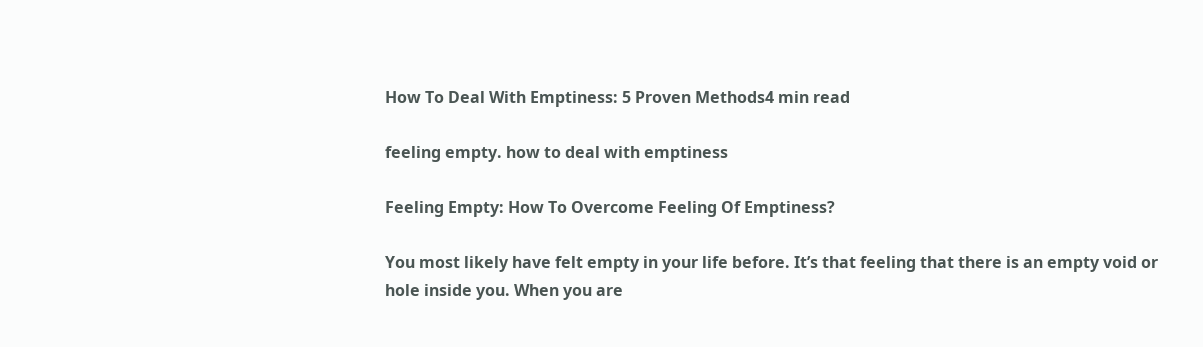How To Deal With Emptiness: 5 Proven Methods4 min read

feeling empty. how to deal with emptiness

Feeling Empty: How To Overcome Feeling Of Emptiness?

You most likely have felt empty in your life before. It’s that feeling that there is an empty void or hole inside you. When you are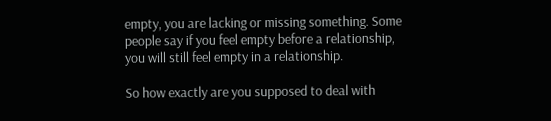empty, you are lacking or missing something. Some people say if you feel empty before a relationship, you will still feel empty in a relationship.

So how exactly are you supposed to deal with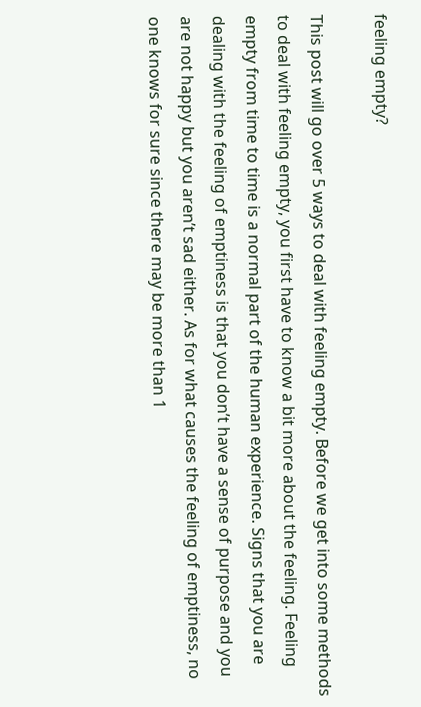feeling empty?

This post will go over 5 ways to deal with feeling empty. Before we get into some methods to deal with feeling empty, you first have to know a bit more about the feeling. Feeling empty from time to time is a normal part of the human experience. Signs that you are dealing with the feeling of emptiness is that you don’t have a sense of purpose and you are not happy but you aren’t sad either. As for what causes the feeling of emptiness, no one knows for sure since there may be more than 1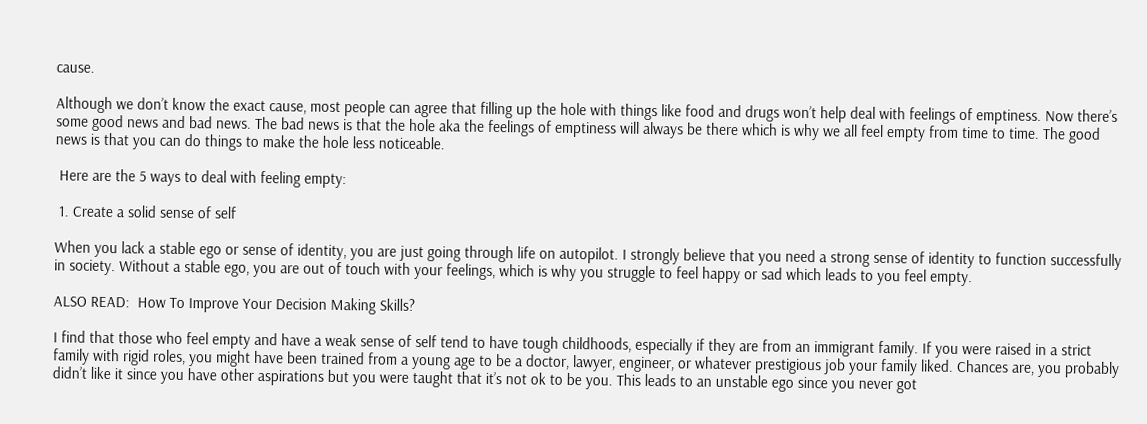cause.

Although we don’t know the exact cause, most people can agree that filling up the hole with things like food and drugs won’t help deal with feelings of emptiness. Now there’s some good news and bad news. The bad news is that the hole aka the feelings of emptiness will always be there which is why we all feel empty from time to time. The good news is that you can do things to make the hole less noticeable.

 Here are the 5 ways to deal with feeling empty:

 1. Create a solid sense of self

When you lack a stable ego or sense of identity, you are just going through life on autopilot. I strongly believe that you need a strong sense of identity to function successfully in society. Without a stable ego, you are out of touch with your feelings, which is why you struggle to feel happy or sad which leads to you feel empty.

ALSO READ:  How To Improve Your Decision Making Skills?

I find that those who feel empty and have a weak sense of self tend to have tough childhoods, especially if they are from an immigrant family. If you were raised in a strict family with rigid roles, you might have been trained from a young age to be a doctor, lawyer, engineer, or whatever prestigious job your family liked. Chances are, you probably didn’t like it since you have other aspirations but you were taught that it’s not ok to be you. This leads to an unstable ego since you never got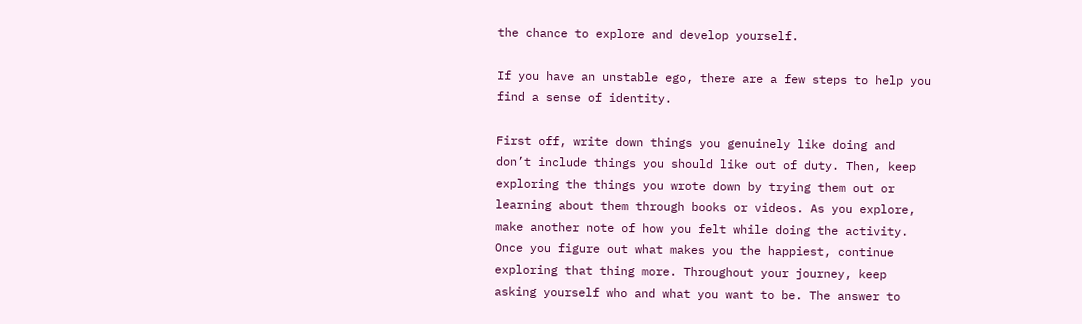the chance to explore and develop yourself.

If you have an unstable ego, there are a few steps to help you find a sense of identity.

First off, write down things you genuinely like doing and don’t include things you should like out of duty. Then, keep exploring the things you wrote down by trying them out or learning about them through books or videos. As you explore, make another note of how you felt while doing the activity. Once you figure out what makes you the happiest, continue exploring that thing more. Throughout your journey, keep asking yourself who and what you want to be. The answer to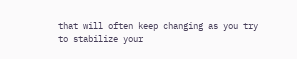that will often keep changing as you try to stabilize your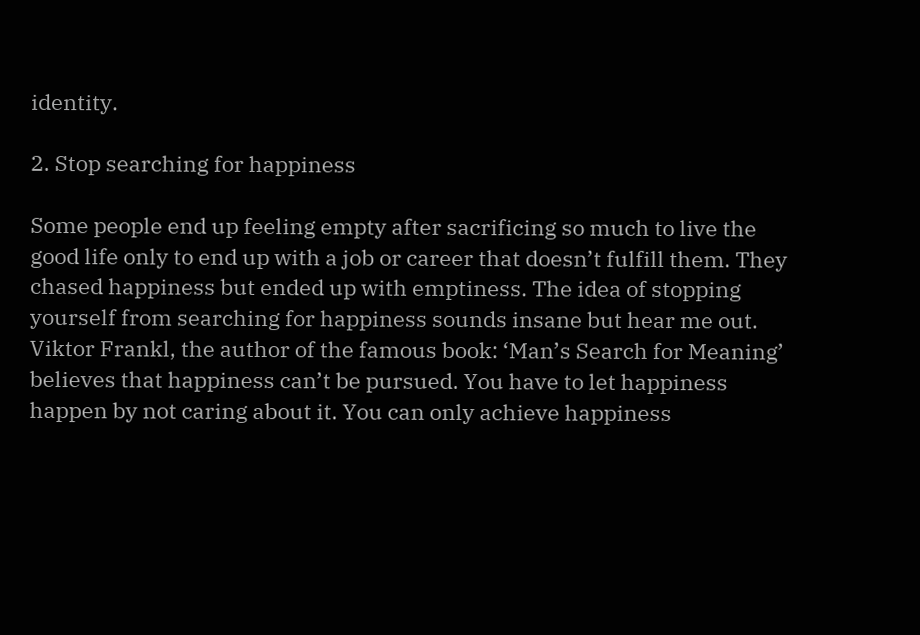identity.

2. Stop searching for happiness

Some people end up feeling empty after sacrificing so much to live the good life only to end up with a job or career that doesn’t fulfill them. They chased happiness but ended up with emptiness. The idea of stopping yourself from searching for happiness sounds insane but hear me out. Viktor Frankl, the author of the famous book: ‘Man’s Search for Meaning’ believes that happiness can’t be pursued. You have to let happiness happen by not caring about it. You can only achieve happiness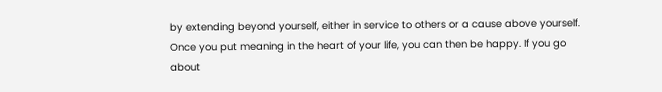by extending beyond yourself, either in service to others or a cause above yourself. Once you put meaning in the heart of your life, you can then be happy. If you go about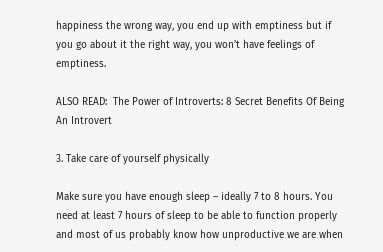happiness the wrong way, you end up with emptiness but if you go about it the right way, you won’t have feelings of emptiness.

ALSO READ:  The Power of Introverts: 8 Secret Benefits Of Being An Introvert

3. Take care of yourself physically

Make sure you have enough sleep – ideally 7 to 8 hours. You need at least 7 hours of sleep to be able to function properly and most of us probably know how unproductive we are when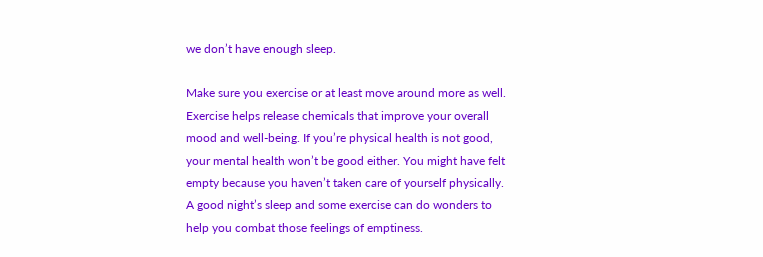we don’t have enough sleep.

Make sure you exercise or at least move around more as well. Exercise helps release chemicals that improve your overall mood and well-being. If you’re physical health is not good, your mental health won’t be good either. You might have felt empty because you haven’t taken care of yourself physically. A good night’s sleep and some exercise can do wonders to help you combat those feelings of emptiness.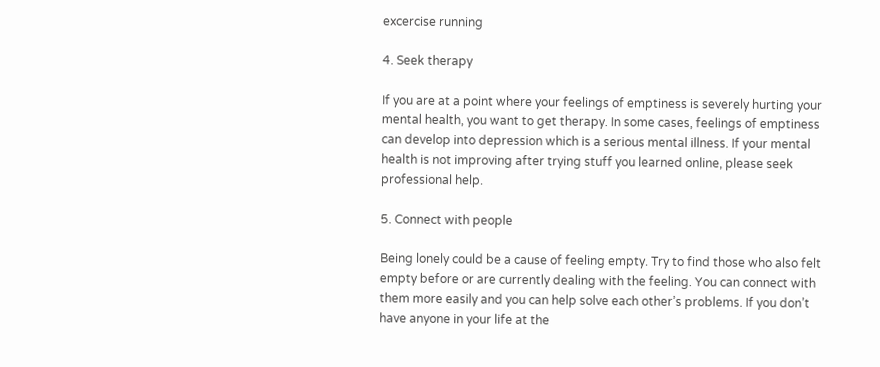excercise running

4. Seek therapy

If you are at a point where your feelings of emptiness is severely hurting your mental health, you want to get therapy. In some cases, feelings of emptiness can develop into depression which is a serious mental illness. If your mental health is not improving after trying stuff you learned online, please seek professional help.

5. Connect with people

Being lonely could be a cause of feeling empty. Try to find those who also felt empty before or are currently dealing with the feeling. You can connect with them more easily and you can help solve each other’s problems. If you don’t have anyone in your life at the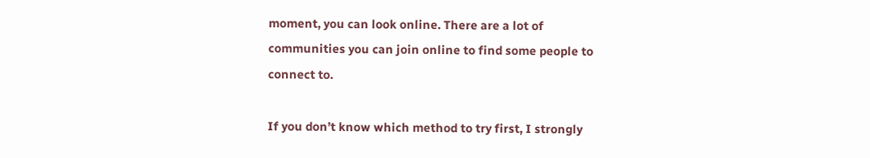moment, you can look online. There are a lot of communities you can join online to find some people to connect to.

If you don’t know which method to try first, I strongly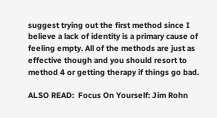suggest trying out the first method since I believe a lack of identity is a primary cause of feeling empty. All of the methods are just as effective though and you should resort to method 4 or getting therapy if things go bad.

ALSO READ:  Focus On Yourself: Jim Rohn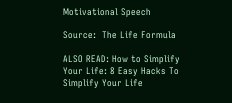Motivational Speech

Source:  The Life Formula

ALSO READ: How to Simplify Your Life: 8 Easy Hacks To Simplify Your Life